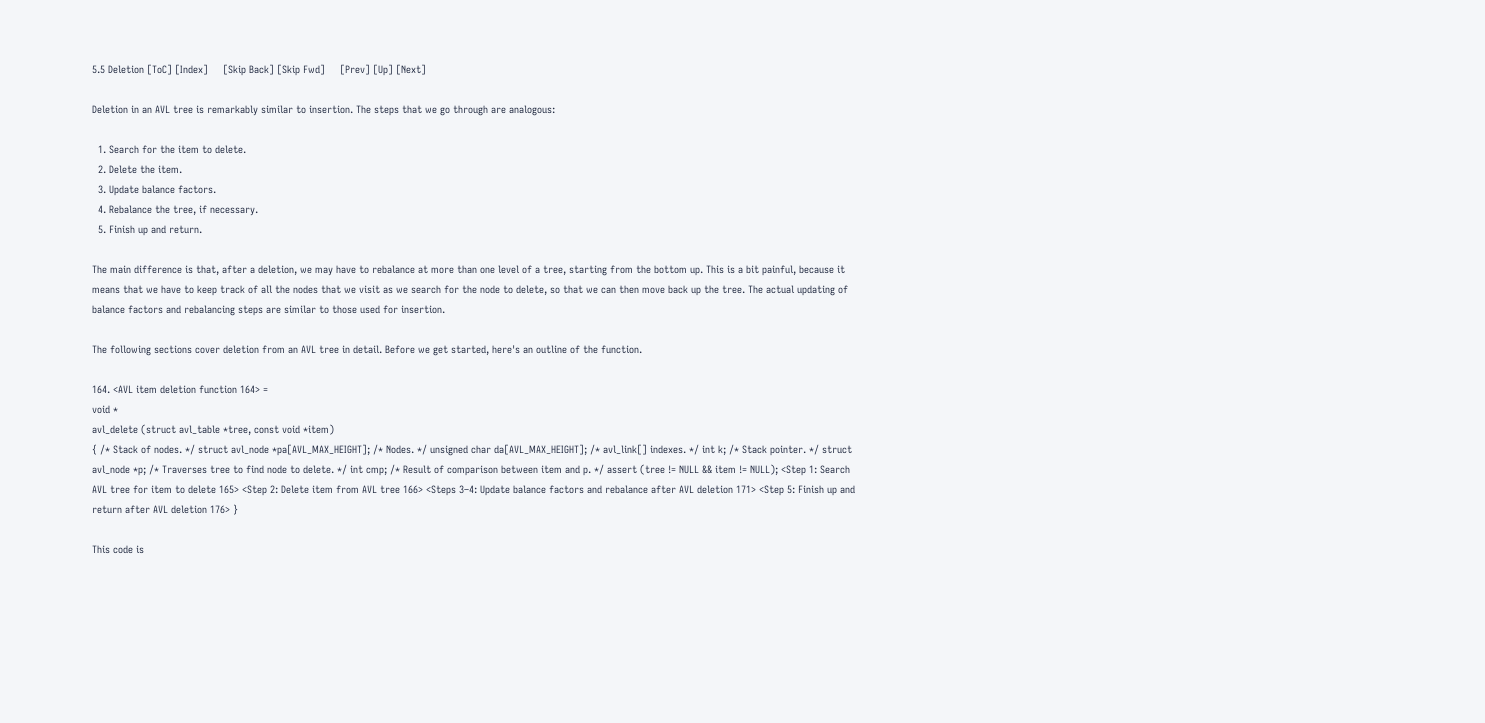5.5 Deletion [ToC] [Index]     [Skip Back] [Skip Fwd]     [Prev] [Up] [Next]

Deletion in an AVL tree is remarkably similar to insertion. The steps that we go through are analogous:

  1. Search for the item to delete.
  2. Delete the item.
  3. Update balance factors.
  4. Rebalance the tree, if necessary.
  5. Finish up and return.

The main difference is that, after a deletion, we may have to rebalance at more than one level of a tree, starting from the bottom up. This is a bit painful, because it means that we have to keep track of all the nodes that we visit as we search for the node to delete, so that we can then move back up the tree. The actual updating of balance factors and rebalancing steps are similar to those used for insertion.

The following sections cover deletion from an AVL tree in detail. Before we get started, here's an outline of the function.

164. <AVL item deletion function 164> =
void *
avl_delete (struct avl_table *tree, const void *item)
{ /* Stack of nodes. */ struct avl_node *pa[AVL_MAX_HEIGHT]; /* Nodes. */ unsigned char da[AVL_MAX_HEIGHT]; /* avl_link[] indexes. */ int k; /* Stack pointer. */ struct avl_node *p; /* Traverses tree to find node to delete. */ int cmp; /* Result of comparison between item and p. */ assert (tree != NULL && item != NULL); <Step 1: Search AVL tree for item to delete 165> <Step 2: Delete item from AVL tree 166> <Steps 3–4: Update balance factors and rebalance after AVL deletion 171> <Step 5: Finish up and return after AVL deletion 176> }

This code is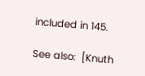included in 145.

See also:  [Knuth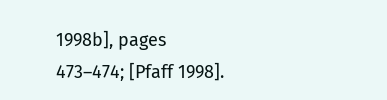1998b], pages 473–474; [Pfaff 1998].